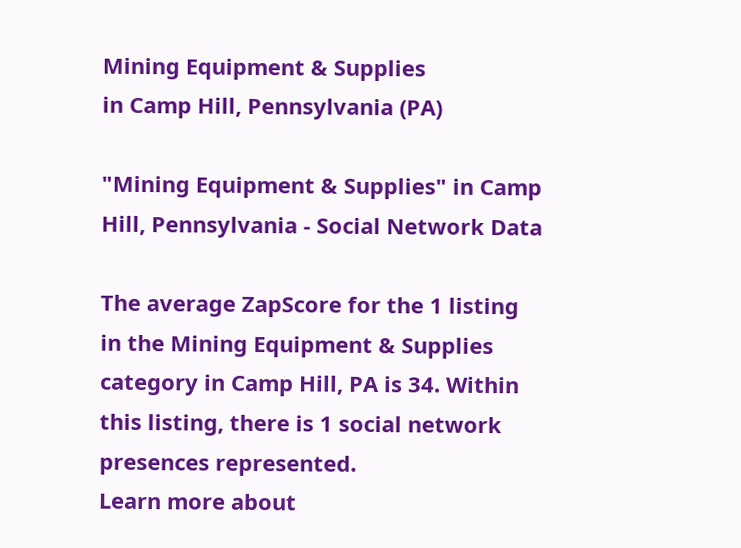Mining Equipment & Supplies
in Camp Hill, Pennsylvania (PA)

"Mining Equipment & Supplies" in Camp Hill, Pennsylvania - Social Network Data

The average ZapScore for the 1 listing in the Mining Equipment & Supplies category in Camp Hill, PA is 34. Within this listing, there is 1 social network presences represented.
Learn more about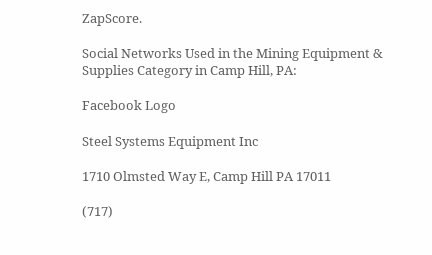ZapScore.

Social Networks Used in the Mining Equipment & Supplies Category in Camp Hill, PA:

Facebook Logo

Steel Systems Equipment Inc

1710 Olmsted Way E, Camp Hill PA 17011

(717)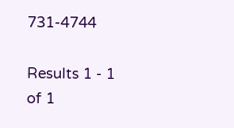731-4744

Results 1 - 1 of 1